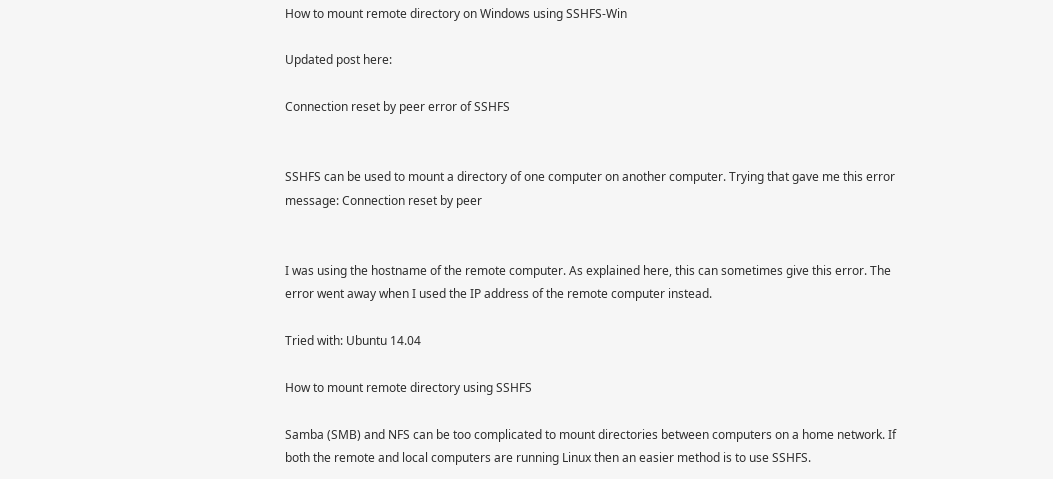How to mount remote directory on Windows using SSHFS-Win

Updated post here:

Connection reset by peer error of SSHFS


SSHFS can be used to mount a directory of one computer on another computer. Trying that gave me this error message: Connection reset by peer


I was using the hostname of the remote computer. As explained here, this can sometimes give this error. The error went away when I used the IP address of the remote computer instead.

Tried with: Ubuntu 14.04

How to mount remote directory using SSHFS

Samba (SMB) and NFS can be too complicated to mount directories between computers on a home network. If both the remote and local computers are running Linux then an easier method is to use SSHFS.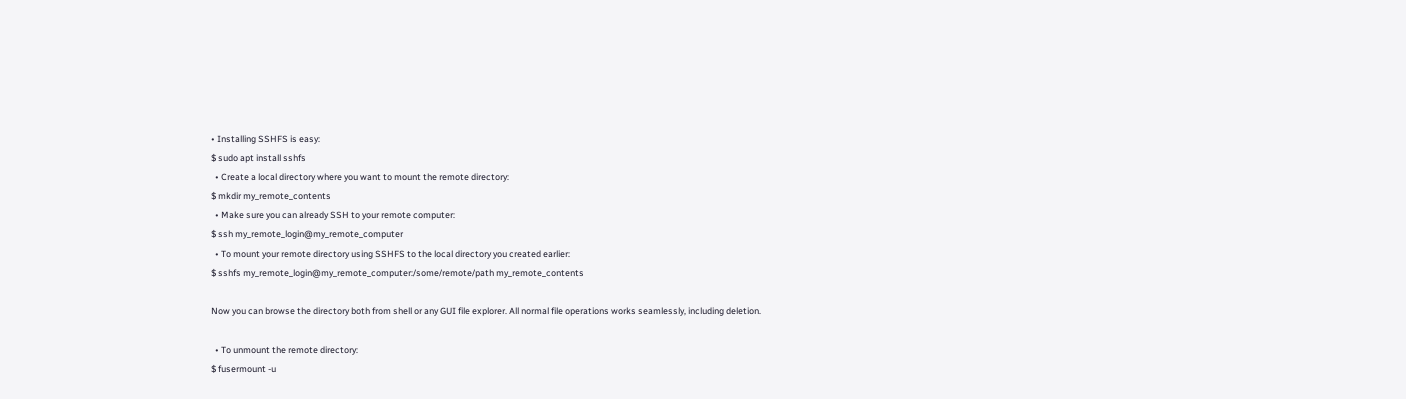• Installing SSHFS is easy:
$ sudo apt install sshfs
  • Create a local directory where you want to mount the remote directory:
$ mkdir my_remote_contents
  • Make sure you can already SSH to your remote computer:
$ ssh my_remote_login@my_remote_computer
  • To mount your remote directory using SSHFS to the local directory you created earlier:
$ sshfs my_remote_login@my_remote_computer:/some/remote/path my_remote_contents

Now you can browse the directory both from shell or any GUI file explorer. All normal file operations works seamlessly, including deletion.

  • To unmount the remote directory:
$ fusermount -u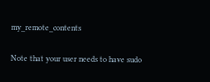my_remote_contents

Note that your user needs to have sudo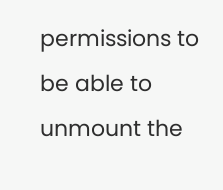permissions to be able to unmount the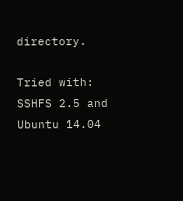directory.

Tried with: SSHFS 2.5 and Ubuntu 14.04